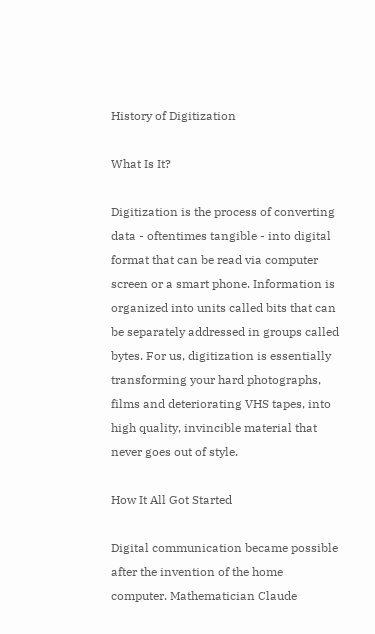History of Digitization

What Is It?

Digitization is the process of converting data - oftentimes tangible - into digital format that can be read via computer screen or a smart phone. Information is organized into units called bits that can be separately addressed in groups called bytes. For us, digitization is essentially transforming your hard photographs, films and deteriorating VHS tapes, into high quality, invincible material that never goes out of style.

How It All Got Started

Digital communication became possible after the invention of the home computer. Mathematician Claude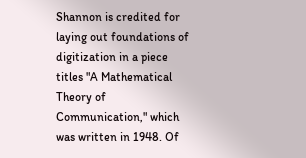Shannon is credited for laying out foundations of digitization in a piece titles "A Mathematical Theory of Communication," which was written in 1948. Of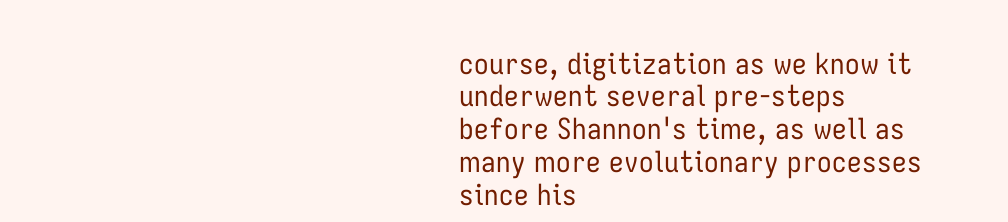course, digitization as we know it underwent several pre-steps before Shannon's time, as well as many more evolutionary processes since his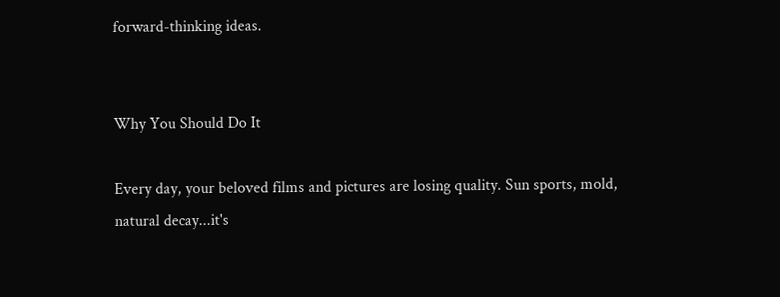forward-thinking ideas.


Why You Should Do It

Every day, your beloved films and pictures are losing quality. Sun sports, mold, natural decay...it's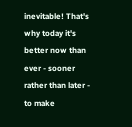inevitable! That's why today it's better now than ever - sooner rather than later - to make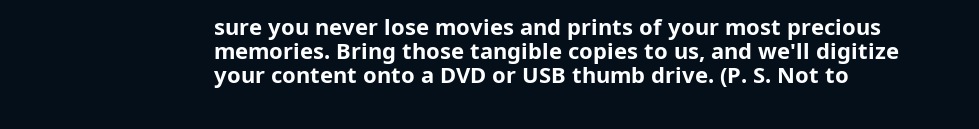sure you never lose movies and prints of your most precious memories. Bring those tangible copies to us, and we'll digitize your content onto a DVD or USB thumb drive. (P. S. Not to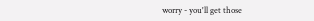worry - you'll get those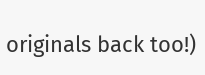originals back too!)